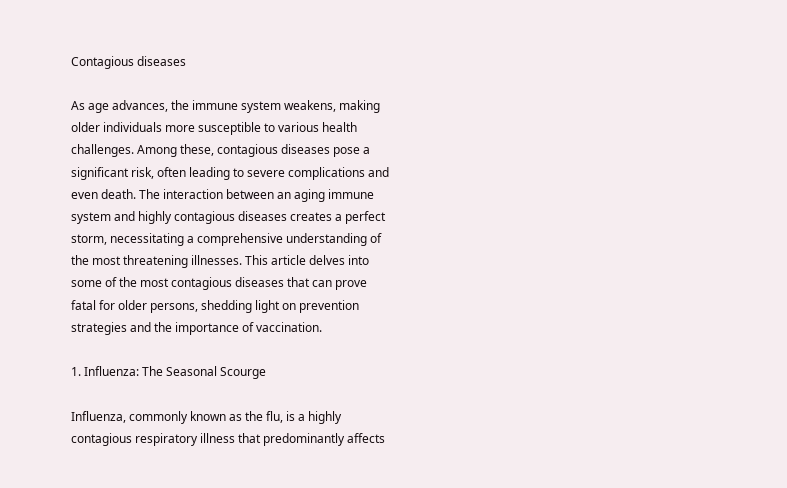Contagious diseases

As age advances, the immune system weakens, making older individuals more susceptible to various health challenges. Among these, contagious diseases pose a significant risk, often leading to severe complications and even death. The interaction between an aging immune system and highly contagious diseases creates a perfect storm, necessitating a comprehensive understanding of the most threatening illnesses. This article delves into some of the most contagious diseases that can prove fatal for older persons, shedding light on prevention strategies and the importance of vaccination.

1. Influenza: The Seasonal Scourge

Influenza, commonly known as the flu, is a highly contagious respiratory illness that predominantly affects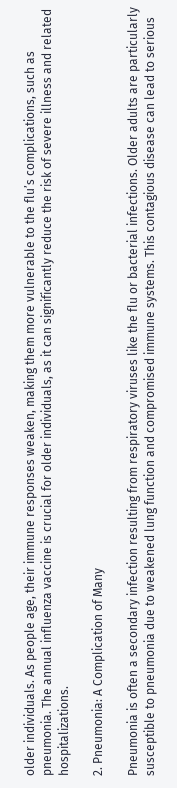older individuals. As people age, their immune responses weaken, making them more vulnerable to the flu’s complications, such as pneumonia. The annual influenza vaccine is crucial for older individuals, as it can significantly reduce the risk of severe illness and related hospitalizations.

2. Pneumonia: A Complication of Many

Pneumonia is often a secondary infection resulting from respiratory viruses like the flu or bacterial infections. Older adults are particularly susceptible to pneumonia due to weakened lung function and compromised immune systems. This contagious disease can lead to serious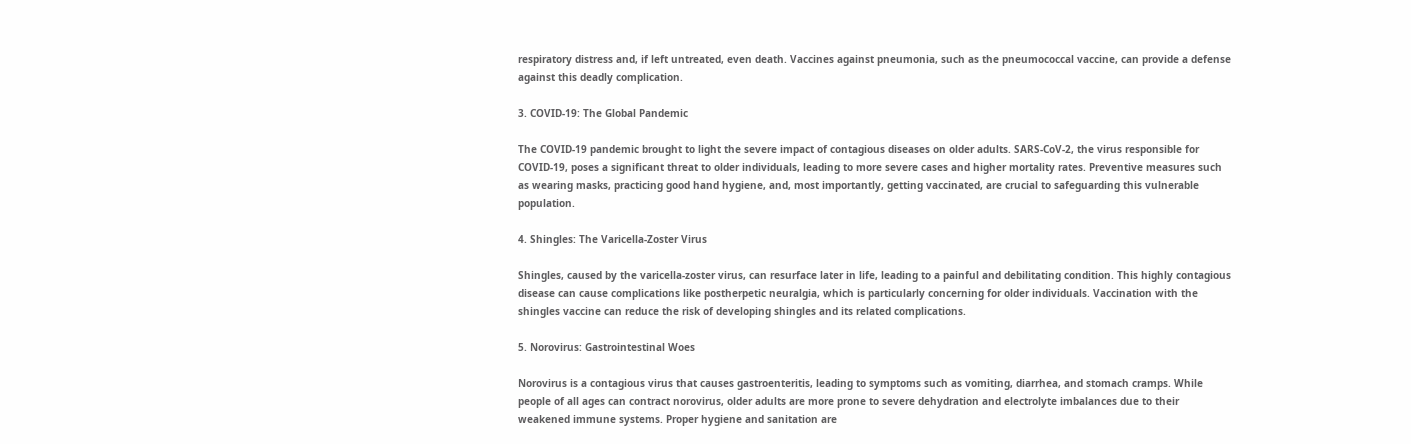respiratory distress and, if left untreated, even death. Vaccines against pneumonia, such as the pneumococcal vaccine, can provide a defense against this deadly complication.

3. COVID-19: The Global Pandemic

The COVID-19 pandemic brought to light the severe impact of contagious diseases on older adults. SARS-CoV-2, the virus responsible for COVID-19, poses a significant threat to older individuals, leading to more severe cases and higher mortality rates. Preventive measures such as wearing masks, practicing good hand hygiene, and, most importantly, getting vaccinated, are crucial to safeguarding this vulnerable population.

4. Shingles: The Varicella-Zoster Virus

Shingles, caused by the varicella-zoster virus, can resurface later in life, leading to a painful and debilitating condition. This highly contagious disease can cause complications like postherpetic neuralgia, which is particularly concerning for older individuals. Vaccination with the shingles vaccine can reduce the risk of developing shingles and its related complications.

5. Norovirus: Gastrointestinal Woes

Norovirus is a contagious virus that causes gastroenteritis, leading to symptoms such as vomiting, diarrhea, and stomach cramps. While people of all ages can contract norovirus, older adults are more prone to severe dehydration and electrolyte imbalances due to their weakened immune systems. Proper hygiene and sanitation are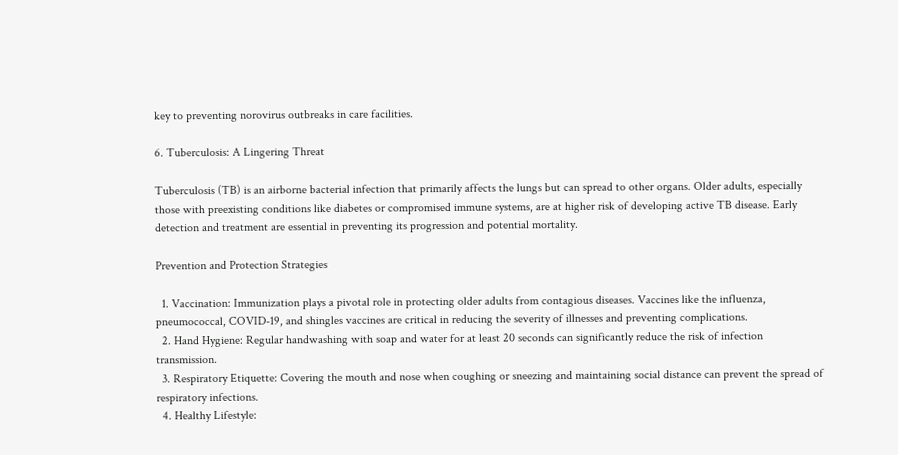key to preventing norovirus outbreaks in care facilities.

6. Tuberculosis: A Lingering Threat

Tuberculosis (TB) is an airborne bacterial infection that primarily affects the lungs but can spread to other organs. Older adults, especially those with preexisting conditions like diabetes or compromised immune systems, are at higher risk of developing active TB disease. Early detection and treatment are essential in preventing its progression and potential mortality.

Prevention and Protection Strategies

  1. Vaccination: Immunization plays a pivotal role in protecting older adults from contagious diseases. Vaccines like the influenza, pneumococcal, COVID-19, and shingles vaccines are critical in reducing the severity of illnesses and preventing complications.
  2. Hand Hygiene: Regular handwashing with soap and water for at least 20 seconds can significantly reduce the risk of infection transmission.
  3. Respiratory Etiquette: Covering the mouth and nose when coughing or sneezing and maintaining social distance can prevent the spread of respiratory infections.
  4. Healthy Lifestyle: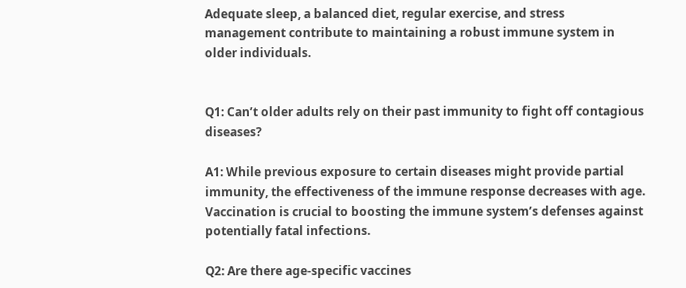Adequate sleep, a balanced diet, regular exercise, and stress management contribute to maintaining a robust immune system in older individuals.


Q1: Can’t older adults rely on their past immunity to fight off contagious diseases?

A1: While previous exposure to certain diseases might provide partial immunity, the effectiveness of the immune response decreases with age. Vaccination is crucial to boosting the immune system’s defenses against potentially fatal infections.

Q2: Are there age-specific vaccines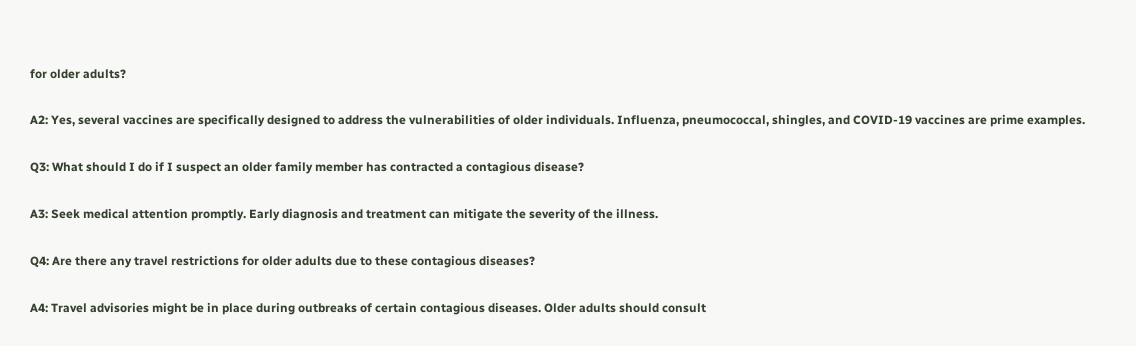for older adults?

A2: Yes, several vaccines are specifically designed to address the vulnerabilities of older individuals. Influenza, pneumococcal, shingles, and COVID-19 vaccines are prime examples.

Q3: What should I do if I suspect an older family member has contracted a contagious disease?

A3: Seek medical attention promptly. Early diagnosis and treatment can mitigate the severity of the illness.

Q4: Are there any travel restrictions for older adults due to these contagious diseases?

A4: Travel advisories might be in place during outbreaks of certain contagious diseases. Older adults should consult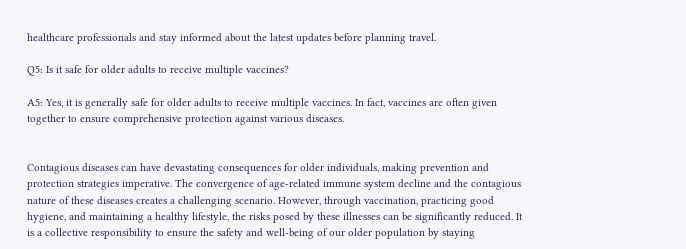healthcare professionals and stay informed about the latest updates before planning travel.

Q5: Is it safe for older adults to receive multiple vaccines?

A5: Yes, it is generally safe for older adults to receive multiple vaccines. In fact, vaccines are often given together to ensure comprehensive protection against various diseases.


Contagious diseases can have devastating consequences for older individuals, making prevention and protection strategies imperative. The convergence of age-related immune system decline and the contagious nature of these diseases creates a challenging scenario. However, through vaccination, practicing good hygiene, and maintaining a healthy lifestyle, the risks posed by these illnesses can be significantly reduced. It is a collective responsibility to ensure the safety and well-being of our older population by staying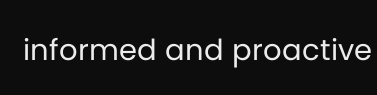informed and proactive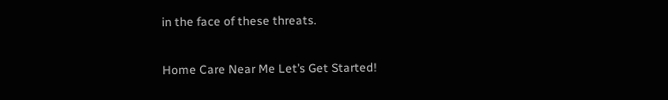in the face of these threats.

Home Care Near Me Let’s Get Started!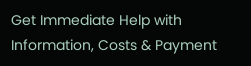Get Immediate Help with Information, Costs & Payment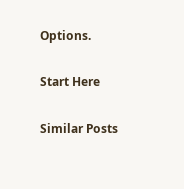Options.

Start Here

Similar Posts